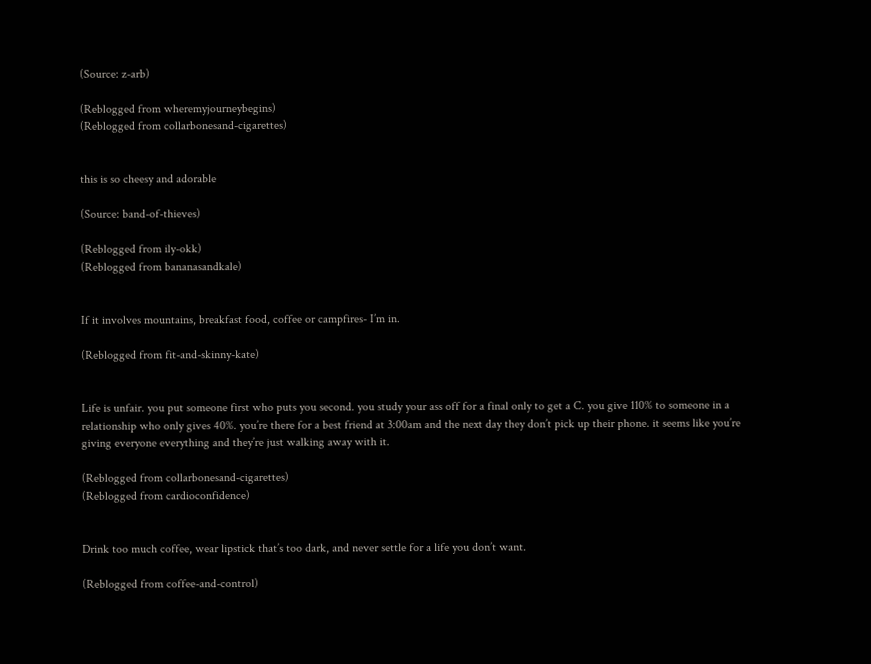(Source: z-arb)

(Reblogged from wheremyjourneybegins)
(Reblogged from collarbonesand-cigarettes)


this is so cheesy and adorable

(Source: band-of-thieves)

(Reblogged from ily-okk)
(Reblogged from bananasandkale)


If it involves mountains, breakfast food, coffee or campfires- I’m in.

(Reblogged from fit-and-skinny-kate)


Life is unfair. you put someone first who puts you second. you study your ass off for a final only to get a C. you give 110% to someone in a relationship who only gives 40%. you’re there for a best friend at 3:00am and the next day they don’t pick up their phone. it seems like you’re giving everyone everything and they’re just walking away with it.

(Reblogged from collarbonesand-cigarettes)
(Reblogged from cardioconfidence)


Drink too much coffee, wear lipstick that’s too dark, and never settle for a life you don’t want.

(Reblogged from coffee-and-control)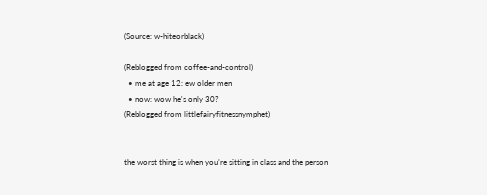(Source: w-hiteorblack)

(Reblogged from coffee-and-control)
  • me at age 12: ew older men
  • now: wow he's only 30?
(Reblogged from littlefairyfitnessnymphet)


the worst thing is when you’re sitting in class and the person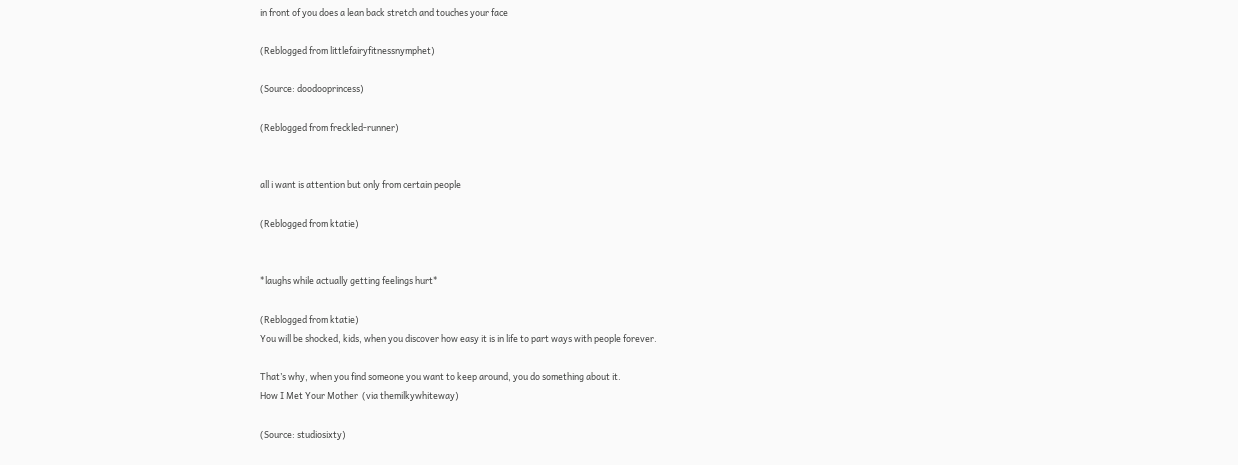in front of you does a lean back stretch and touches your face

(Reblogged from littlefairyfitnessnymphet)

(Source: doodooprincess)

(Reblogged from freckled-runner)


all i want is attention but only from certain people

(Reblogged from ktatie)


*laughs while actually getting feelings hurt*

(Reblogged from ktatie)
You will be shocked, kids, when you discover how easy it is in life to part ways with people forever.

That’s why, when you find someone you want to keep around, you do something about it.
How I Met Your Mother  (via themilkywhiteway)

(Source: studiosixty)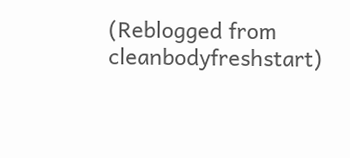(Reblogged from cleanbodyfreshstart)